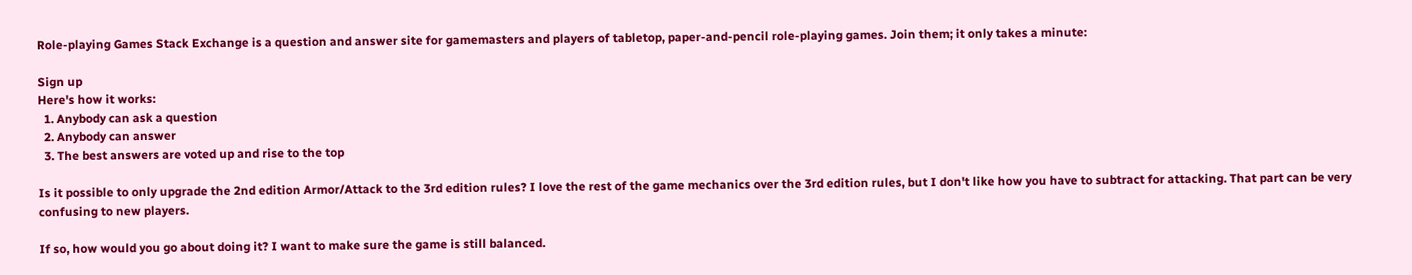Role-playing Games Stack Exchange is a question and answer site for gamemasters and players of tabletop, paper-and-pencil role-playing games. Join them; it only takes a minute:

Sign up
Here's how it works:
  1. Anybody can ask a question
  2. Anybody can answer
  3. The best answers are voted up and rise to the top

Is it possible to only upgrade the 2nd edition Armor/Attack to the 3rd edition rules? I love the rest of the game mechanics over the 3rd edition rules, but I don't like how you have to subtract for attacking. That part can be very confusing to new players.

If so, how would you go about doing it? I want to make sure the game is still balanced.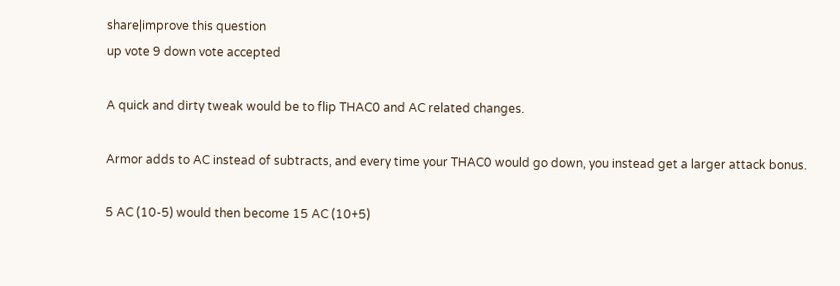share|improve this question
up vote 9 down vote accepted

A quick and dirty tweak would be to flip THAC0 and AC related changes.

Armor adds to AC instead of subtracts, and every time your THAC0 would go down, you instead get a larger attack bonus.

5 AC (10-5) would then become 15 AC (10+5)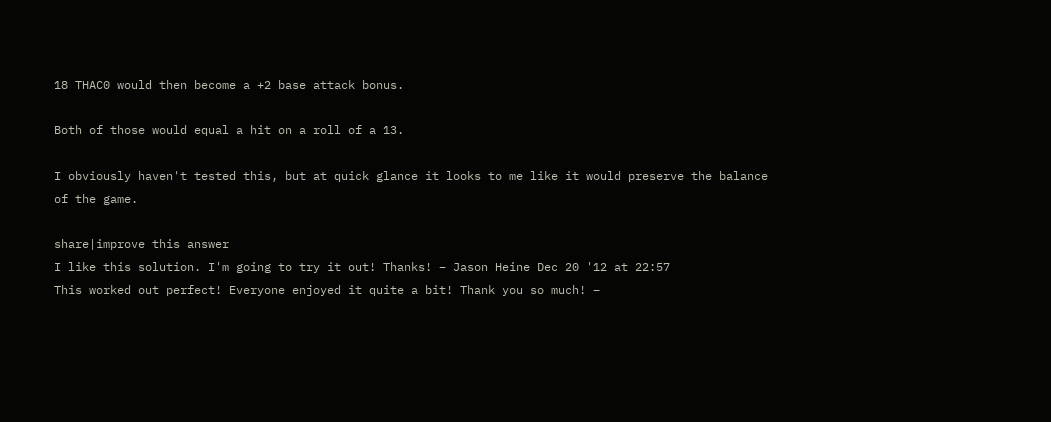18 THAC0 would then become a +2 base attack bonus.

Both of those would equal a hit on a roll of a 13.

I obviously haven't tested this, but at quick glance it looks to me like it would preserve the balance of the game.

share|improve this answer
I like this solution. I'm going to try it out! Thanks! – Jason Heine Dec 20 '12 at 22:57
This worked out perfect! Everyone enjoyed it quite a bit! Thank you so much! –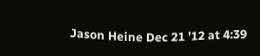Jason Heine Dec 21 '12 at 4:39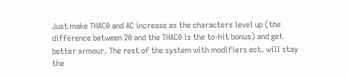Just make THAC0 and AC increase as the characters level up (the difference between 20 and the THAC0 is the to-hit bonus) and get better armour. The rest of the system with modifiers ect. will stay the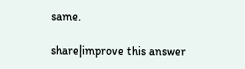same.

share|improve this answer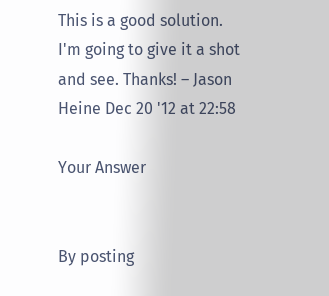This is a good solution. I'm going to give it a shot and see. Thanks! – Jason Heine Dec 20 '12 at 22:58

Your Answer


By posting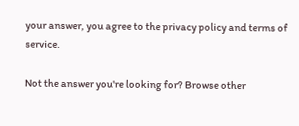your answer, you agree to the privacy policy and terms of service.

Not the answer you're looking for? Browse other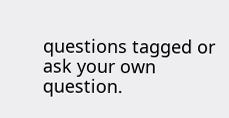questions tagged or ask your own question.